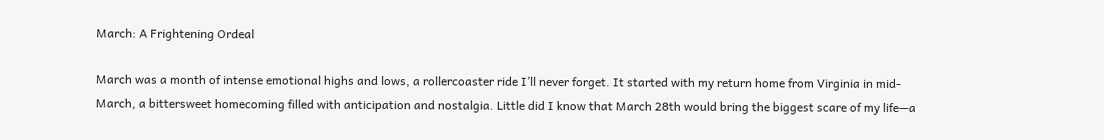March: A Frightening Ordeal

March was a month of intense emotional highs and lows, a rollercoaster ride I’ll never forget. It started with my return home from Virginia in mid-March, a bittersweet homecoming filled with anticipation and nostalgia. Little did I know that March 28th would bring the biggest scare of my life—a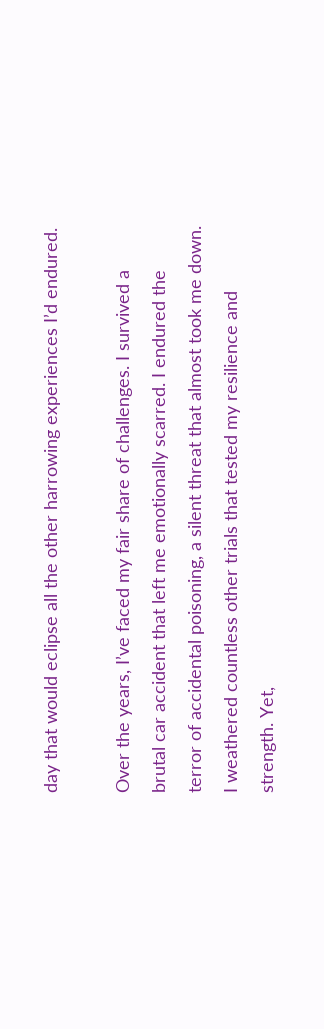day that would eclipse all the other harrowing experiences I’d endured.

Over the years, I’ve faced my fair share of challenges. I survived a brutal car accident that left me emotionally scarred. I endured the terror of accidental poisoning, a silent threat that almost took me down. I weathered countless other trials that tested my resilience and strength. Yet,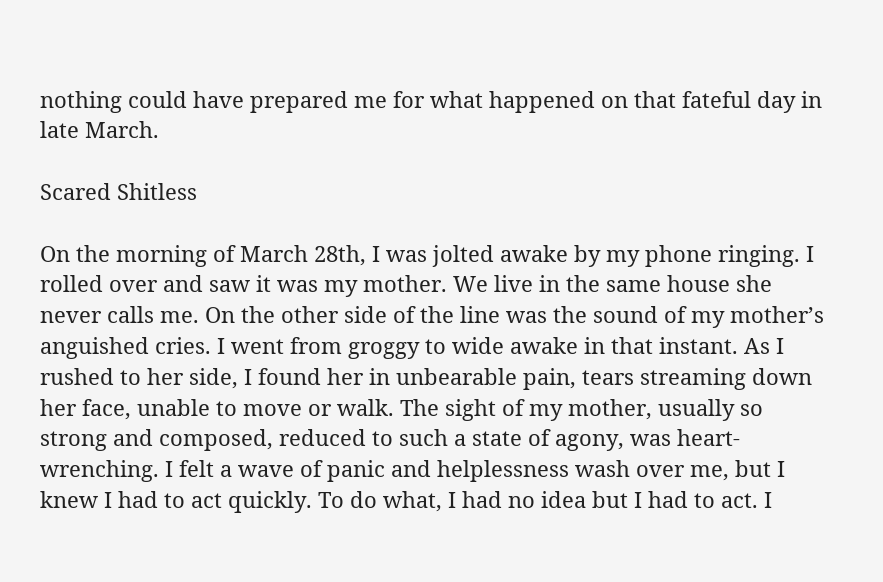nothing could have prepared me for what happened on that fateful day in late March.

Scared Shitless

On the morning of March 28th, I was jolted awake by my phone ringing. I rolled over and saw it was my mother. We live in the same house she never calls me. On the other side of the line was the sound of my mother’s anguished cries. I went from groggy to wide awake in that instant. As I rushed to her side, I found her in unbearable pain, tears streaming down her face, unable to move or walk. The sight of my mother, usually so strong and composed, reduced to such a state of agony, was heart-wrenching. I felt a wave of panic and helplessness wash over me, but I knew I had to act quickly. To do what, I had no idea but I had to act. I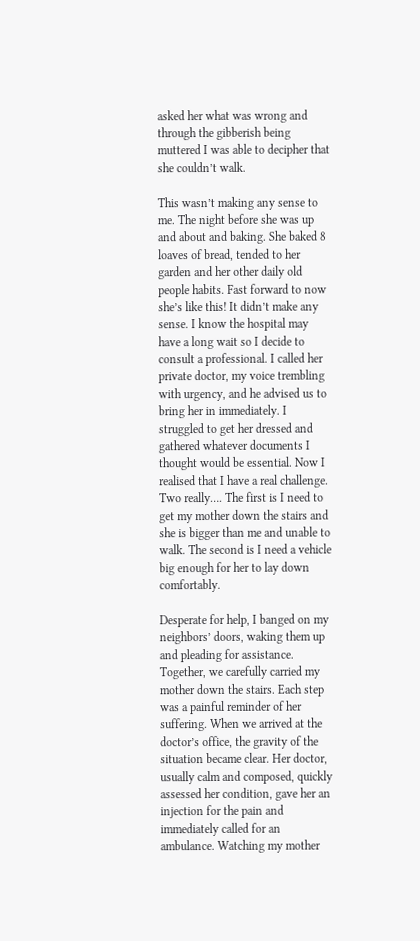asked her what was wrong and through the gibberish being muttered I was able to decipher that she couldn’t walk.

This wasn’t making any sense to me. The night before she was up and about and baking. She baked 8 loaves of bread, tended to her garden and her other daily old people habits. Fast forward to now she’s like this! It didn’t make any sense. I know the hospital may have a long wait so I decide to consult a professional. I called her private doctor, my voice trembling with urgency, and he advised us to bring her in immediately. I struggled to get her dressed and gathered whatever documents I thought would be essential. Now I realised that I have a real challenge. Two really…. The first is I need to get my mother down the stairs and she is bigger than me and unable to walk. The second is I need a vehicle big enough for her to lay down comfortably.

Desperate for help, I banged on my neighbors’ doors, waking them up and pleading for assistance. Together, we carefully carried my mother down the stairs. Each step was a painful reminder of her suffering. When we arrived at the doctor’s office, the gravity of the situation became clear. Her doctor, usually calm and composed, quickly assessed her condition, gave her an injection for the pain and immediately called for an ambulance. Watching my mother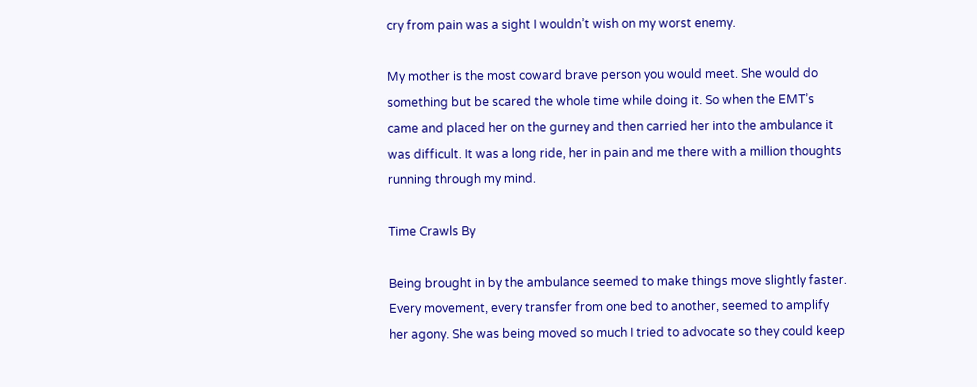cry from pain was a sight I wouldn’t wish on my worst enemy.

My mother is the most coward brave person you would meet. She would do something but be scared the whole time while doing it. So when the EMT’s came and placed her on the gurney and then carried her into the ambulance it was difficult. It was a long ride, her in pain and me there with a million thoughts running through my mind.

Time Crawls By

Being brought in by the ambulance seemed to make things move slightly faster. Every movement, every transfer from one bed to another, seemed to amplify her agony. She was being moved so much I tried to advocate so they could keep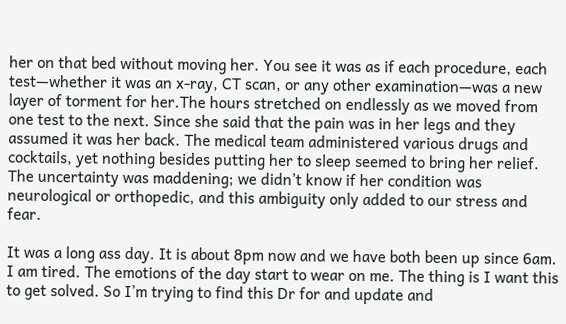her on that bed without moving her. You see it was as if each procedure, each test—whether it was an x-ray, CT scan, or any other examination—was a new layer of torment for her.The hours stretched on endlessly as we moved from one test to the next. Since she said that the pain was in her legs and they assumed it was her back. The medical team administered various drugs and cocktails, yet nothing besides putting her to sleep seemed to bring her relief. The uncertainty was maddening; we didn’t know if her condition was neurological or orthopedic, and this ambiguity only added to our stress and fear.

It was a long ass day. It is about 8pm now and we have both been up since 6am. I am tired. The emotions of the day start to wear on me. The thing is I want this to get solved. So I’m trying to find this Dr for and update and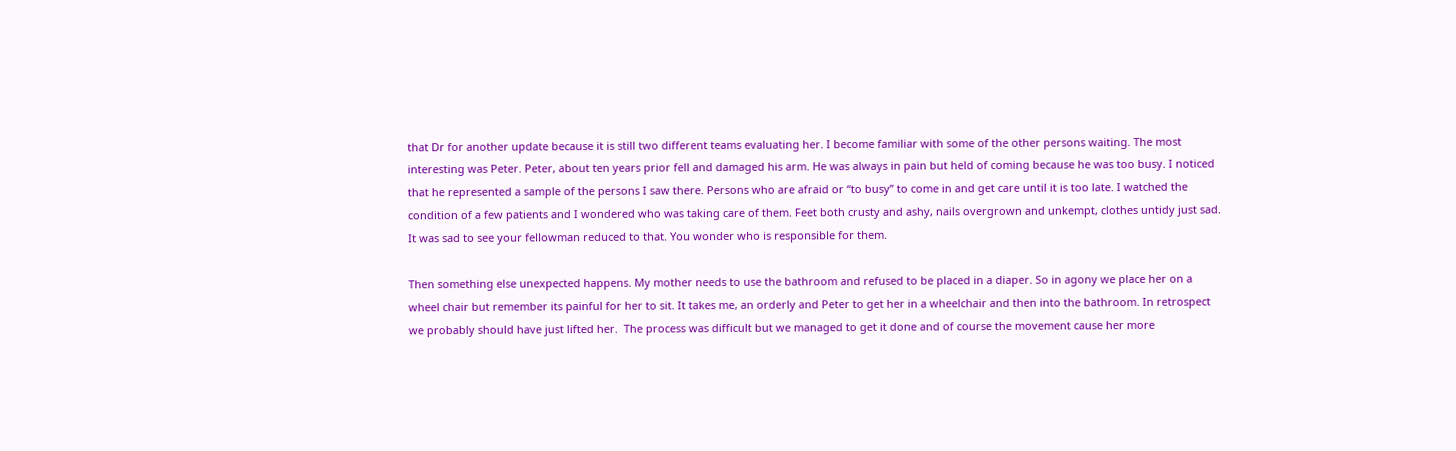that Dr for another update because it is still two different teams evaluating her. I become familiar with some of the other persons waiting. The most interesting was Peter. Peter, about ten years prior fell and damaged his arm. He was always in pain but held of coming because he was too busy. I noticed that he represented a sample of the persons I saw there. Persons who are afraid or “to busy” to come in and get care until it is too late. I watched the condition of a few patients and I wondered who was taking care of them. Feet both crusty and ashy, nails overgrown and unkempt, clothes untidy just sad. It was sad to see your fellowman reduced to that. You wonder who is responsible for them.

Then something else unexpected happens. My mother needs to use the bathroom and refused to be placed in a diaper. So in agony we place her on a wheel chair but remember its painful for her to sit. It takes me, an orderly and Peter to get her in a wheelchair and then into the bathroom. In retrospect we probably should have just lifted her.  The process was difficult but we managed to get it done and of course the movement cause her more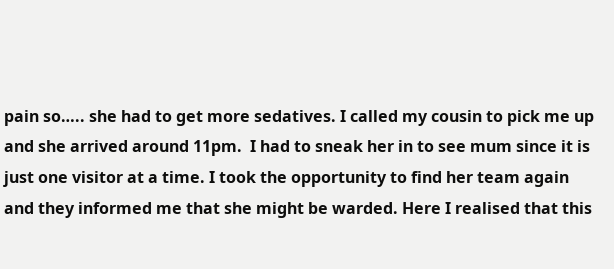pain so….. she had to get more sedatives. I called my cousin to pick me up and she arrived around 11pm.  I had to sneak her in to see mum since it is just one visitor at a time. I took the opportunity to find her team again and they informed me that she might be warded. Here I realised that this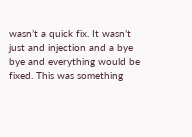wasn’t a quick fix. It wasn’t just and injection and a bye bye and everything would be fixed. This was something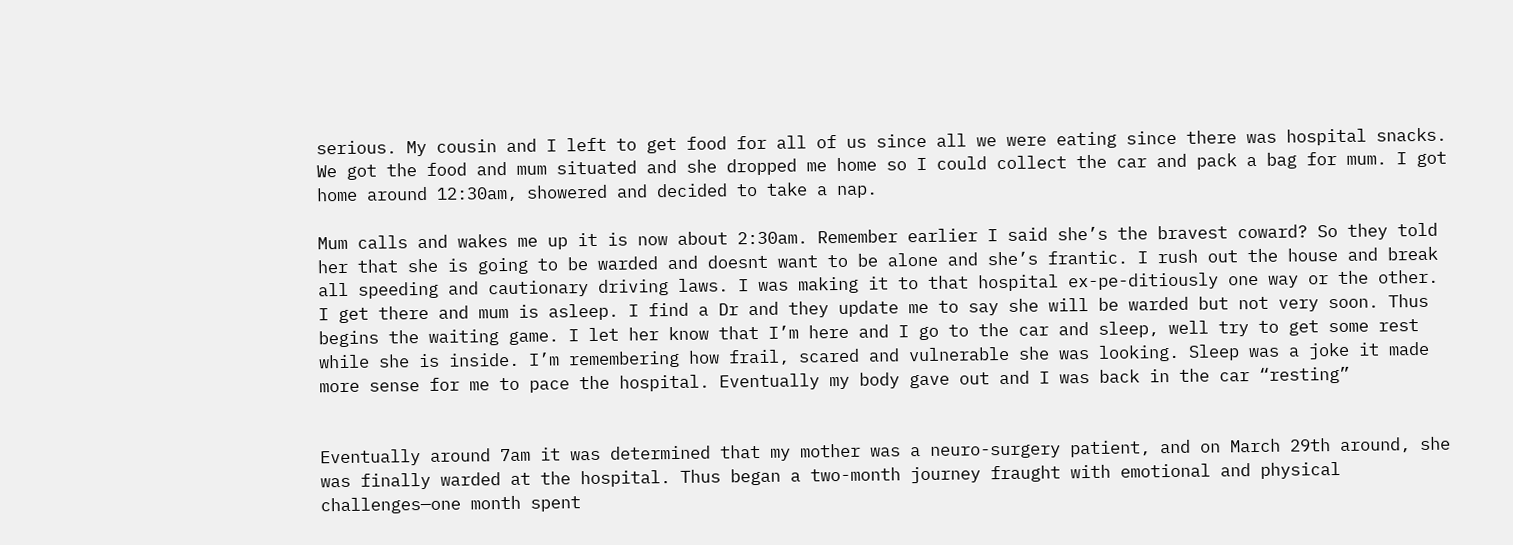serious. My cousin and I left to get food for all of us since all we were eating since there was hospital snacks. We got the food and mum situated and she dropped me home so I could collect the car and pack a bag for mum. I got home around 12:30am, showered and decided to take a nap.

Mum calls and wakes me up it is now about 2:30am. Remember earlier I said she’s the bravest coward? So they told her that she is going to be warded and doesnt want to be alone and she’s frantic. I rush out the house and break all speeding and cautionary driving laws. I was making it to that hospital ex-pe-ditiously one way or the other. I get there and mum is asleep. I find a Dr and they update me to say she will be warded but not very soon. Thus begins the waiting game. I let her know that I’m here and I go to the car and sleep, well try to get some rest while she is inside. I’m remembering how frail, scared and vulnerable she was looking. Sleep was a joke it made more sense for me to pace the hospital. Eventually my body gave out and I was back in the car “resting”


Eventually around 7am it was determined that my mother was a neuro-surgery patient, and on March 29th around, she was finally warded at the hospital. Thus began a two-month journey fraught with emotional and physical challenges—one month spent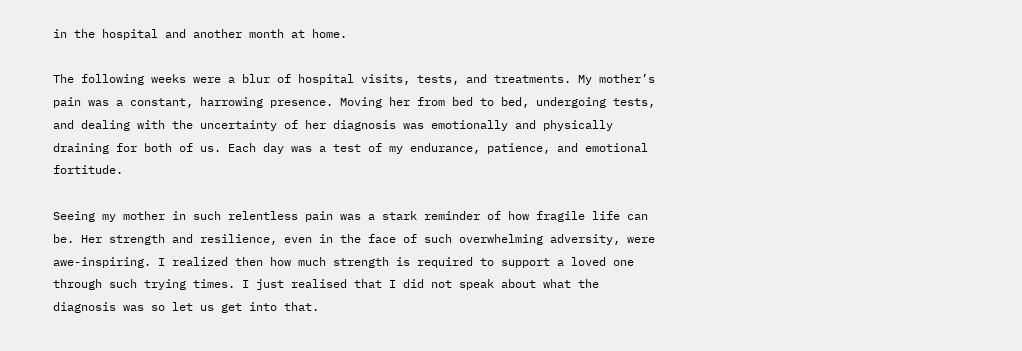in the hospital and another month at home.

The following weeks were a blur of hospital visits, tests, and treatments. My mother’s pain was a constant, harrowing presence. Moving her from bed to bed, undergoing tests, and dealing with the uncertainty of her diagnosis was emotionally and physically draining for both of us. Each day was a test of my endurance, patience, and emotional fortitude.

Seeing my mother in such relentless pain was a stark reminder of how fragile life can be. Her strength and resilience, even in the face of such overwhelming adversity, were awe-inspiring. I realized then how much strength is required to support a loved one through such trying times. I just realised that I did not speak about what the diagnosis was so let us get into that.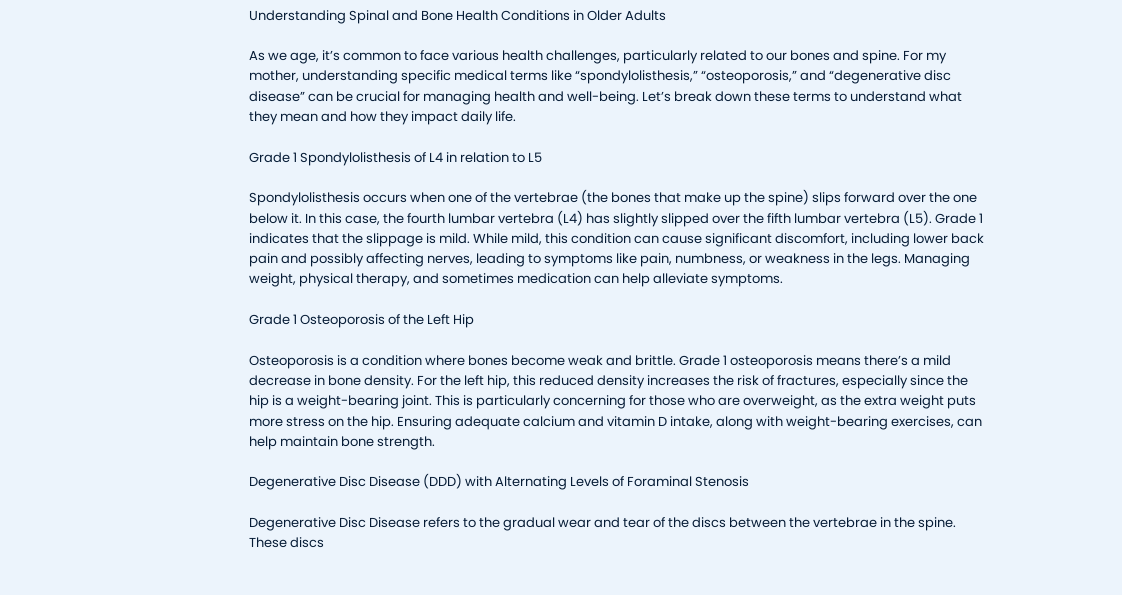Understanding Spinal and Bone Health Conditions in Older Adults

As we age, it’s common to face various health challenges, particularly related to our bones and spine. For my mother, understanding specific medical terms like “spondylolisthesis,” “osteoporosis,” and “degenerative disc disease” can be crucial for managing health and well-being. Let’s break down these terms to understand what they mean and how they impact daily life.

Grade 1 Spondylolisthesis of L4 in relation to L5

Spondylolisthesis occurs when one of the vertebrae (the bones that make up the spine) slips forward over the one below it. In this case, the fourth lumbar vertebra (L4) has slightly slipped over the fifth lumbar vertebra (L5). Grade 1 indicates that the slippage is mild. While mild, this condition can cause significant discomfort, including lower back pain and possibly affecting nerves, leading to symptoms like pain, numbness, or weakness in the legs. Managing weight, physical therapy, and sometimes medication can help alleviate symptoms.

Grade 1 Osteoporosis of the Left Hip

Osteoporosis is a condition where bones become weak and brittle. Grade 1 osteoporosis means there’s a mild decrease in bone density. For the left hip, this reduced density increases the risk of fractures, especially since the hip is a weight-bearing joint. This is particularly concerning for those who are overweight, as the extra weight puts more stress on the hip. Ensuring adequate calcium and vitamin D intake, along with weight-bearing exercises, can help maintain bone strength.

Degenerative Disc Disease (DDD) with Alternating Levels of Foraminal Stenosis

Degenerative Disc Disease refers to the gradual wear and tear of the discs between the vertebrae in the spine. These discs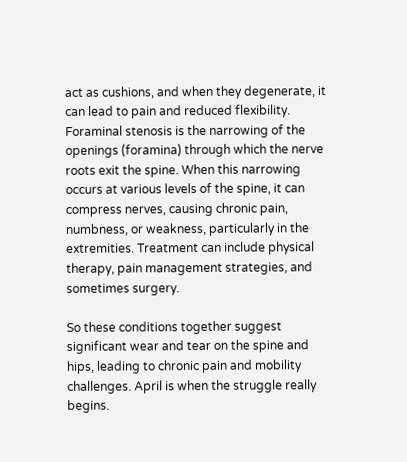act as cushions, and when they degenerate, it can lead to pain and reduced flexibility. Foraminal stenosis is the narrowing of the openings (foramina) through which the nerve roots exit the spine. When this narrowing occurs at various levels of the spine, it can compress nerves, causing chronic pain, numbness, or weakness, particularly in the extremities. Treatment can include physical therapy, pain management strategies, and sometimes surgery.

So these conditions together suggest significant wear and tear on the spine and hips, leading to chronic pain and mobility challenges. April is when the struggle really begins.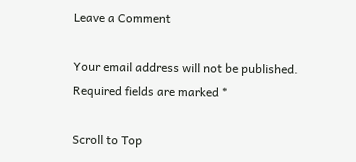Leave a Comment

Your email address will not be published. Required fields are marked *

Scroll to Top